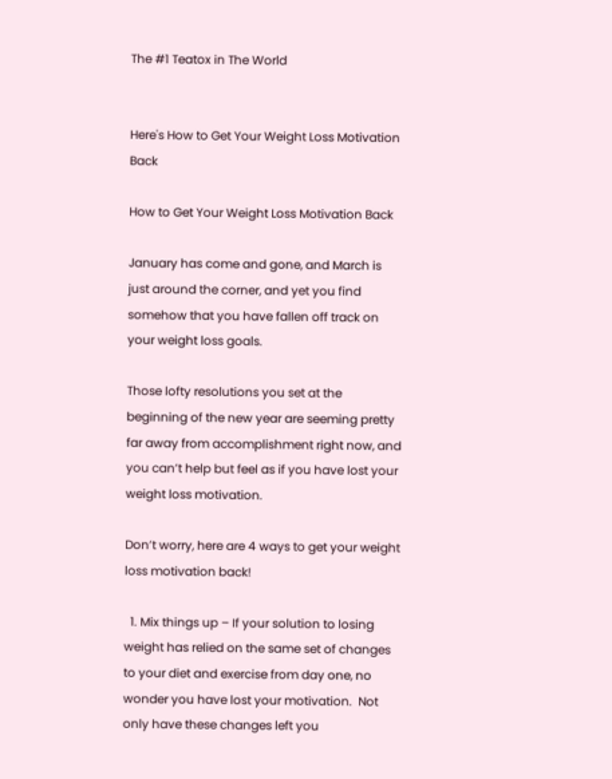The #1 Teatox in The World


Here's How to Get Your Weight Loss Motivation Back

How to Get Your Weight Loss Motivation Back

January has come and gone, and March is just around the corner, and yet you find somehow that you have fallen off track on your weight loss goals.

Those lofty resolutions you set at the beginning of the new year are seeming pretty far away from accomplishment right now, and you can’t help but feel as if you have lost your weight loss motivation.

Don’t worry, here are 4 ways to get your weight loss motivation back!

  1. Mix things up – If your solution to losing weight has relied on the same set of changes to your diet and exercise from day one, no wonder you have lost your motivation.  Not only have these changes left you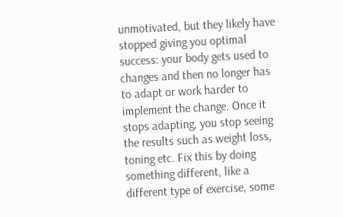unmotivated, but they likely have stopped giving you optimal success: your body gets used to changes and then no longer has to adapt or work harder to implement the change. Once it stops adapting, you stop seeing the results such as weight loss, toning etc. Fix this by doing something different, like a different type of exercise, some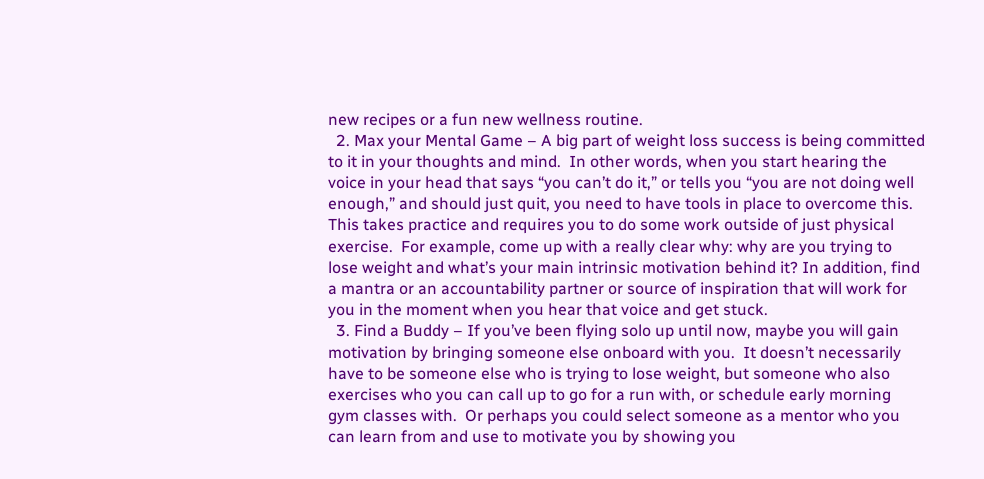new recipes or a fun new wellness routine.
  2. Max your Mental Game – A big part of weight loss success is being committed to it in your thoughts and mind.  In other words, when you start hearing the voice in your head that says “you can’t do it,” or tells you “you are not doing well enough,” and should just quit, you need to have tools in place to overcome this.  This takes practice and requires you to do some work outside of just physical exercise.  For example, come up with a really clear why: why are you trying to lose weight and what’s your main intrinsic motivation behind it? In addition, find a mantra or an accountability partner or source of inspiration that will work for you in the moment when you hear that voice and get stuck.
  3. Find a Buddy – If you’ve been flying solo up until now, maybe you will gain motivation by bringing someone else onboard with you.  It doesn’t necessarily have to be someone else who is trying to lose weight, but someone who also exercises who you can call up to go for a run with, or schedule early morning gym classes with.  Or perhaps you could select someone as a mentor who you can learn from and use to motivate you by showing you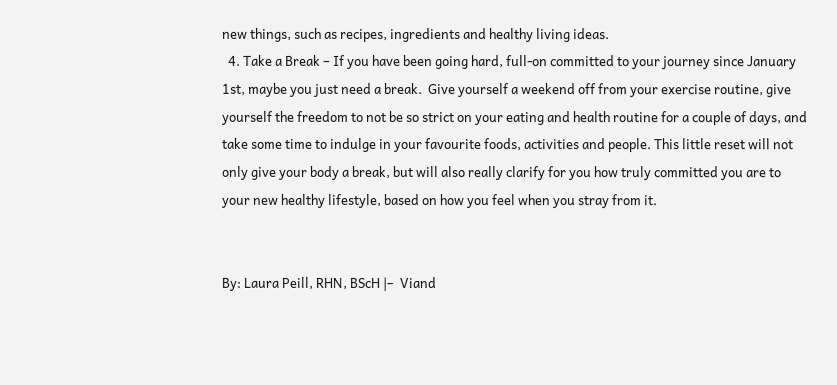new things, such as recipes, ingredients and healthy living ideas.
  4. Take a Break – If you have been going hard, full-on committed to your journey since January 1st, maybe you just need a break.  Give yourself a weekend off from your exercise routine, give yourself the freedom to not be so strict on your eating and health routine for a couple of days, and take some time to indulge in your favourite foods, activities and people. This little reset will not only give your body a break, but will also really clarify for you how truly committed you are to your new healthy lifestyle, based on how you feel when you stray from it.


By: Laura Peill, RHN, BScH |–  Viand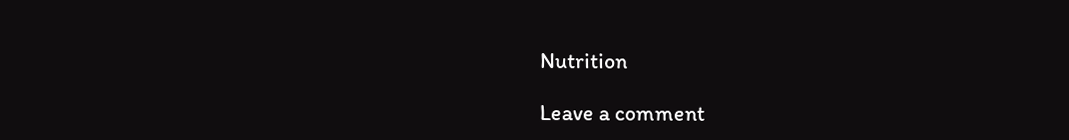Nutrition

Leave a comment